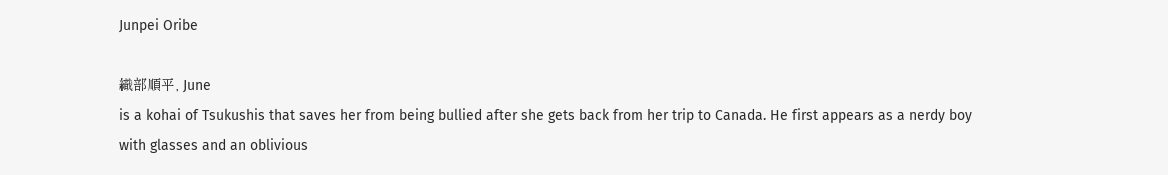Junpei Oribe

織部順平, June
is a kohai of Tsukushis that saves her from being bullied after she gets back from her trip to Canada. He first appears as a nerdy boy with glasses and an oblivious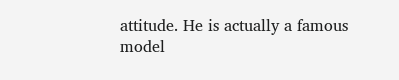attitude. He is actually a famous model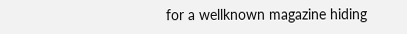for a wellknown magazine hiding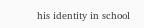his identity in school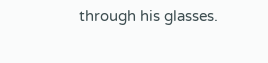through his glasses.